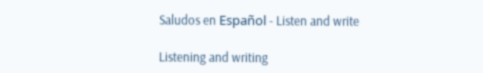Saludos en Español - Listen and write

Listening and writing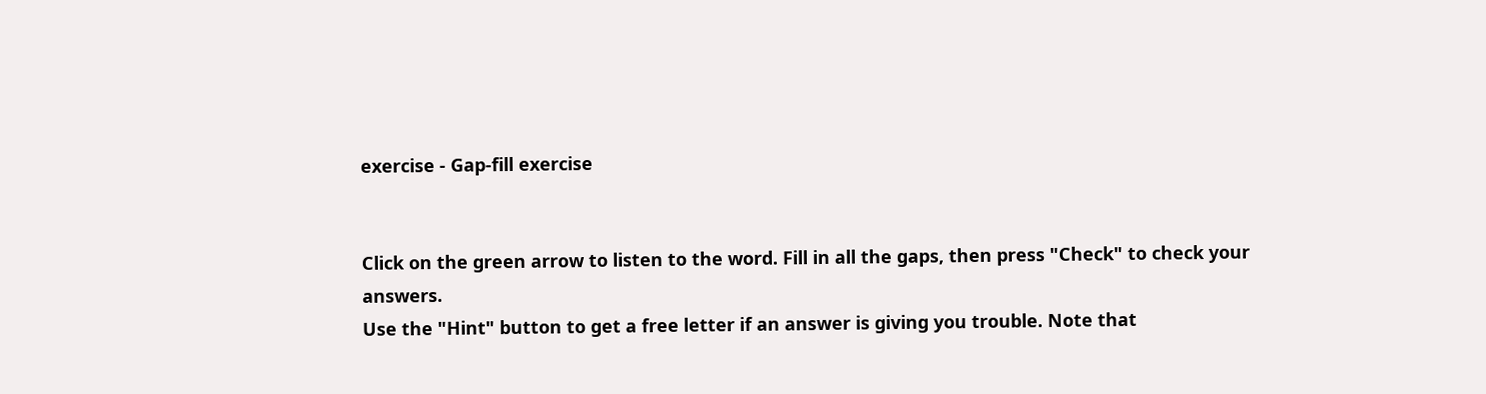exercise - Gap-fill exercise


Click on the green arrow to listen to the word. Fill in all the gaps, then press "Check" to check your answers.
Use the "Hint" button to get a free letter if an answer is giving you trouble. Note that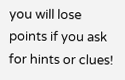you will lose points if you ask for hints or clues!